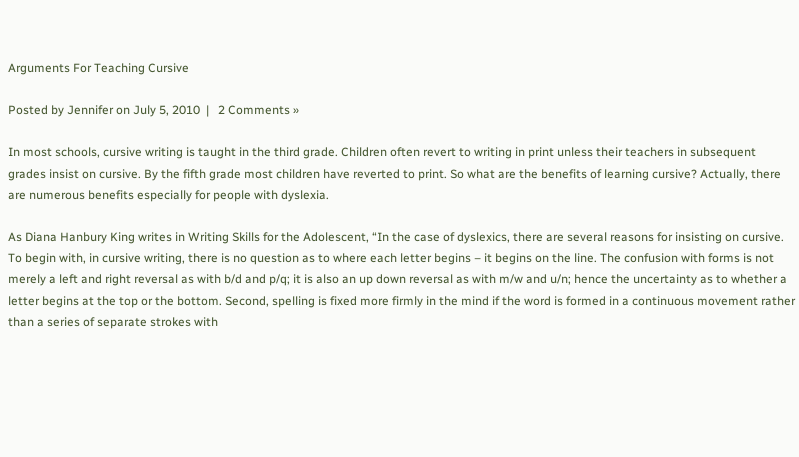Arguments For Teaching Cursive

Posted by Jennifer on July 5, 2010  |   2 Comments »

In most schools, cursive writing is taught in the third grade. Children often revert to writing in print unless their teachers in subsequent grades insist on cursive. By the fifth grade most children have reverted to print. So what are the benefits of learning cursive? Actually, there are numerous benefits especially for people with dyslexia.

As Diana Hanbury King writes in Writing Skills for the Adolescent, “In the case of dyslexics, there are several reasons for insisting on cursive. To begin with, in cursive writing, there is no question as to where each letter begins – it begins on the line. The confusion with forms is not merely a left and right reversal as with b/d and p/q; it is also an up down reversal as with m/w and u/n; hence the uncertainty as to whether a letter begins at the top or the bottom. Second, spelling is fixed more firmly in the mind if the word is formed in a continuous movement rather than a series of separate strokes with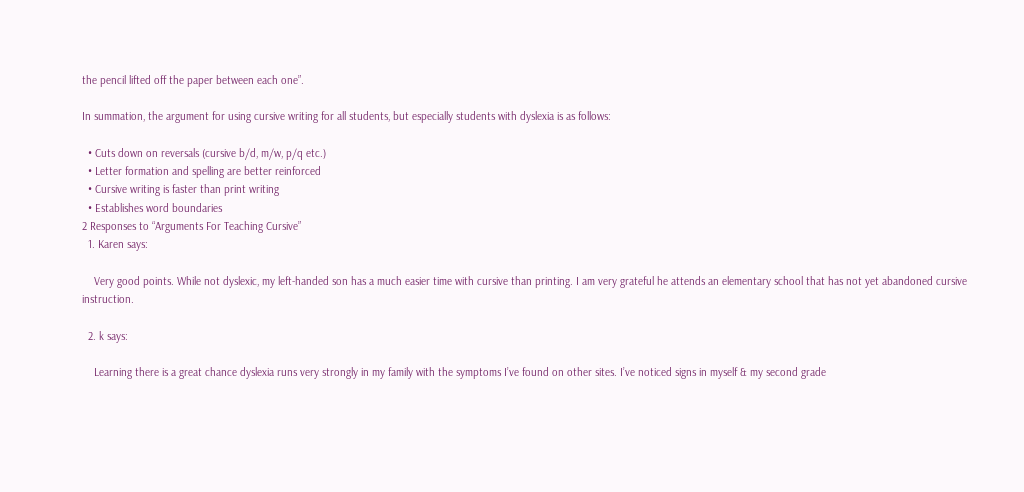the pencil lifted off the paper between each one”.

In summation, the argument for using cursive writing for all students, but especially students with dyslexia is as follows:

  • Cuts down on reversals (cursive b/d, m/w, p/q etc.)
  • Letter formation and spelling are better reinforced
  • Cursive writing is faster than print writing
  • Establishes word boundaries
2 Responses to “Arguments For Teaching Cursive”
  1. Karen says:

    Very good points. While not dyslexic, my left-handed son has a much easier time with cursive than printing. I am very grateful he attends an elementary school that has not yet abandoned cursive instruction.

  2. k says:

    Learning there is a great chance dyslexia runs very strongly in my family with the symptoms I’ve found on other sites. I’ve noticed signs in myself & my second grade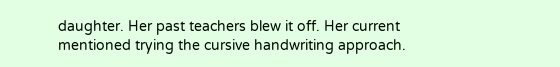daughter. Her past teachers blew it off. Her current mentioned trying the cursive handwriting approach.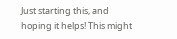Just starting this, and hoping it helps! This might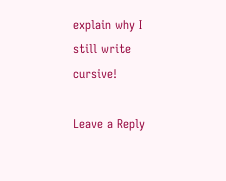explain why I still write cursive!

Leave a Reply